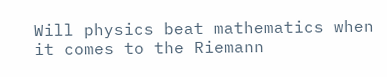Will physics beat mathematics when it comes to the Riemann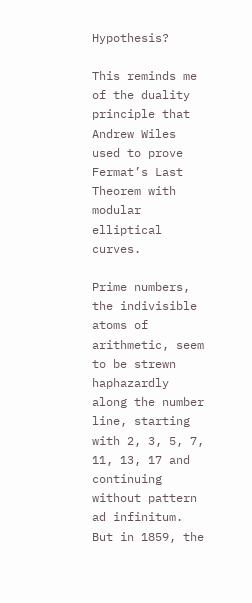Hypothesis?

This reminds me of the duality principle that Andrew Wiles used to prove Fermat’s Last Theorem with modular elliptical curves.

Prime numbers, the indivisible atoms of arithmetic, seem to be strewn haphazardly along the number line, starting with 2, 3, 5, 7, 11, 13, 17 and continuing without pattern ad infinitum. But in 1859, the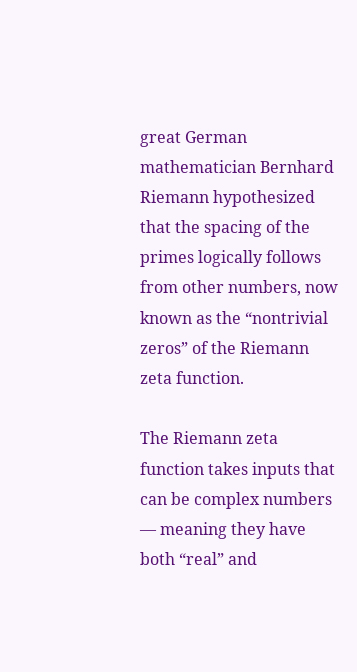great German mathematician Bernhard Riemann hypothesized that the spacing of the primes logically follows from other numbers, now known as the “nontrivial zeros” of the Riemann zeta function.

The Riemann zeta function takes inputs that can be complex numbers — meaning they have both “real” and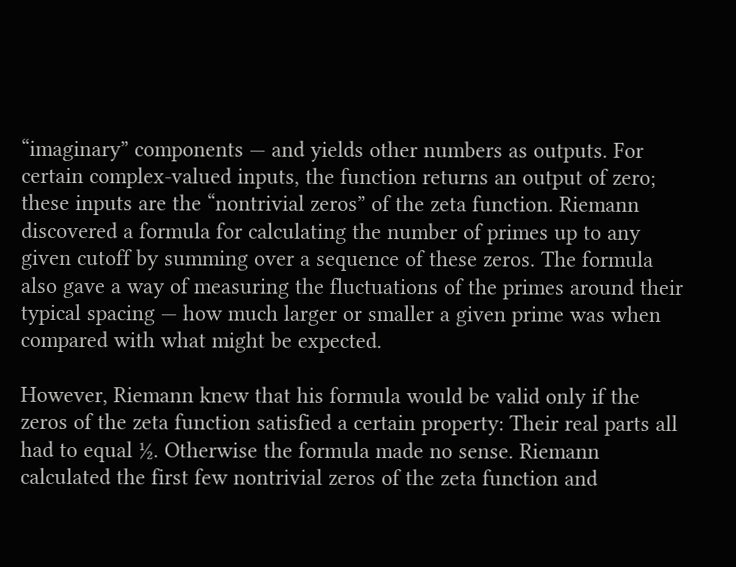“imaginary” components — and yields other numbers as outputs. For certain complex-valued inputs, the function returns an output of zero; these inputs are the “nontrivial zeros” of the zeta function. Riemann discovered a formula for calculating the number of primes up to any given cutoff by summing over a sequence of these zeros. The formula also gave a way of measuring the fluctuations of the primes around their typical spacing — how much larger or smaller a given prime was when compared with what might be expected.

However, Riemann knew that his formula would be valid only if the zeros of the zeta function satisfied a certain property: Their real parts all had to equal ½. Otherwise the formula made no sense. Riemann calculated the first few nontrivial zeros of the zeta function and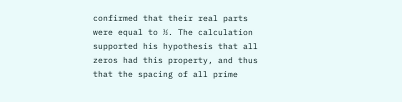confirmed that their real parts were equal to ½. The calculation supported his hypothesis that all zeros had this property, and thus that the spacing of all prime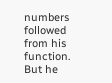numbers followed from his function. But he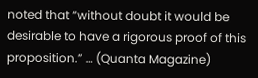noted that “without doubt it would be desirable to have a rigorous proof of this proposition.” … (Quanta Magazine)